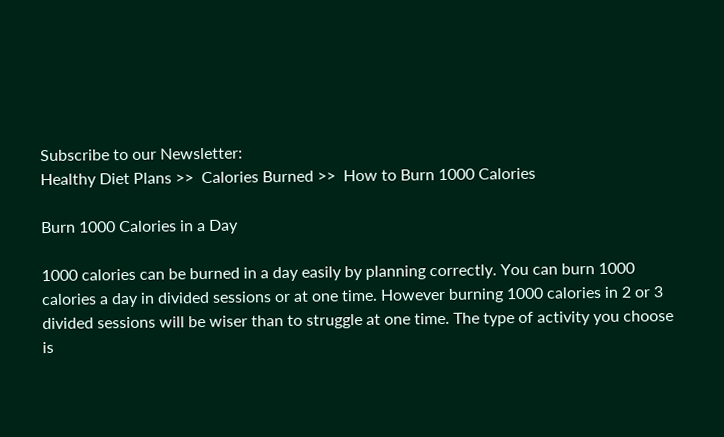Subscribe to our Newsletter:
Healthy Diet Plans >>  Calories Burned >>  How to Burn 1000 Calories

Burn 1000 Calories in a Day

1000 calories can be burned in a day easily by planning correctly. You can burn 1000 calories a day in divided sessions or at one time. However burning 1000 calories in 2 or 3 divided sessions will be wiser than to struggle at one time. The type of activity you choose is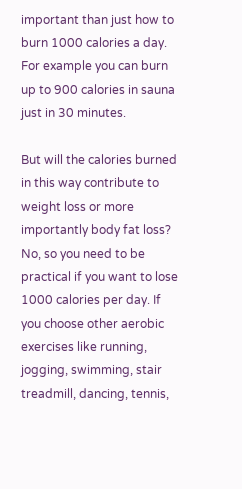important than just how to burn 1000 calories a day. For example you can burn up to 900 calories in sauna just in 30 minutes.

But will the calories burned in this way contribute to weight loss or more importantly body fat loss? No, so you need to be practical if you want to lose 1000 calories per day. If you choose other aerobic exercises like running, jogging, swimming, stair treadmill, dancing, tennis,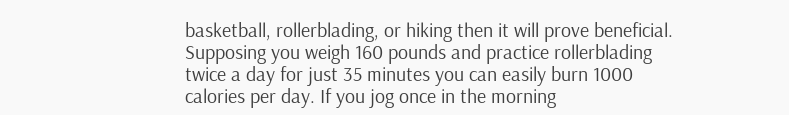basketball, rollerblading, or hiking then it will prove beneficial. Supposing you weigh 160 pounds and practice rollerblading twice a day for just 35 minutes you can easily burn 1000 calories per day. If you jog once in the morning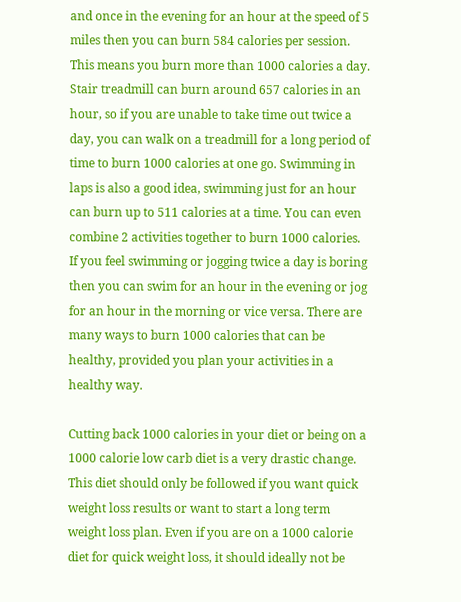and once in the evening for an hour at the speed of 5 miles then you can burn 584 calories per session. This means you burn more than 1000 calories a day. Stair treadmill can burn around 657 calories in an hour, so if you are unable to take time out twice a day, you can walk on a treadmill for a long period of time to burn 1000 calories at one go. Swimming in laps is also a good idea, swimming just for an hour can burn up to 511 calories at a time. You can even combine 2 activities together to burn 1000 calories. If you feel swimming or jogging twice a day is boring then you can swim for an hour in the evening or jog for an hour in the morning or vice versa. There are many ways to burn 1000 calories that can be healthy, provided you plan your activities in a healthy way.

Cutting back 1000 calories in your diet or being on a 1000 calorie low carb diet is a very drastic change. This diet should only be followed if you want quick weight loss results or want to start a long term weight loss plan. Even if you are on a 1000 calorie diet for quick weight loss, it should ideally not be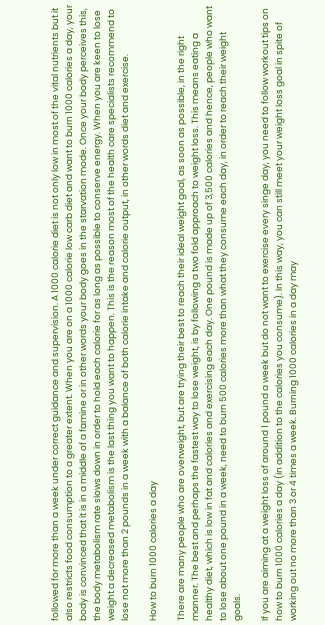followed for more than a week under correct guidance and supervision. A 1000 calorie diet is not only low in most of the vital nutrients but it also restricts food consumption to a greater extent. When you are on a 1000 calorie low carb diet and want to burn 1000 calories a day, your body is convinced that it is in a middle of a famine or in other words your body goes in the starvation mode. Once your body perceives this, the body metabolism rate slows down in order to hold each calorie for as long as possible to conserve energy. When you are keen to lose weight a decreased metabolism is the last thing you want to happen. This is the reason most of the health care specialists recommend to lose not more than 2 pounds in a week with a balance of both calorie intake and calorie output, in other words diet and exercise.

How to burn 1000 calories a day

There are many people who are overweight, but are trying their best to reach their ideal weight goal, as soon as possible, in the right manner. The best and perhaps the fastest way to lose weight, is by following a two fold approach to weight loss. This means eating a healthy diet, which is low in fat and calories and exercising each day. One pound is made up of 3,500 calories and hence, people who want to lose about one pound in a week, need to burn 500 calories more than what they consume each day, in order to reach their weight goals.

If you are aiming at a weight loss of around 1 pound a week but do not want to exercise every singe day, you need to follow workout tips on how to burn 1000 calories a day (in addition to the calories you consume). In this way, you can still meet your weight loss goal in spite of working out no more than 3 or 4 times a week. Burning 1000 calories in a day may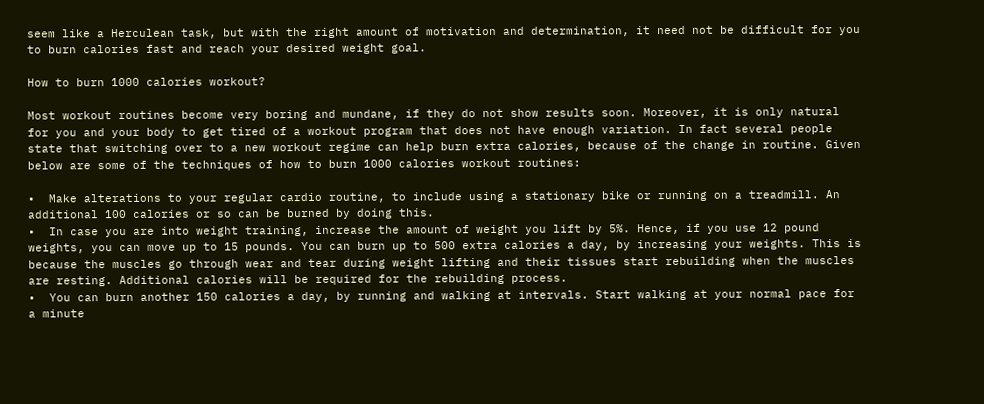seem like a Herculean task, but with the right amount of motivation and determination, it need not be difficult for you to burn calories fast and reach your desired weight goal.

How to burn 1000 calories workout?

Most workout routines become very boring and mundane, if they do not show results soon. Moreover, it is only natural for you and your body to get tired of a workout program that does not have enough variation. In fact several people state that switching over to a new workout regime can help burn extra calories, because of the change in routine. Given below are some of the techniques of how to burn 1000 calories workout routines:

•  Make alterations to your regular cardio routine, to include using a stationary bike or running on a treadmill. An additional 100 calories or so can be burned by doing this.
•  In case you are into weight training, increase the amount of weight you lift by 5%. Hence, if you use 12 pound weights, you can move up to 15 pounds. You can burn up to 500 extra calories a day, by increasing your weights. This is because the muscles go through wear and tear during weight lifting and their tissues start rebuilding when the muscles are resting. Additional calories will be required for the rebuilding process.
•  You can burn another 150 calories a day, by running and walking at intervals. Start walking at your normal pace for a minute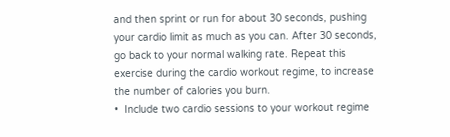and then sprint or run for about 30 seconds, pushing your cardio limit as much as you can. After 30 seconds, go back to your normal walking rate. Repeat this exercise during the cardio workout regime, to increase the number of calories you burn.
•  Include two cardio sessions to your workout regime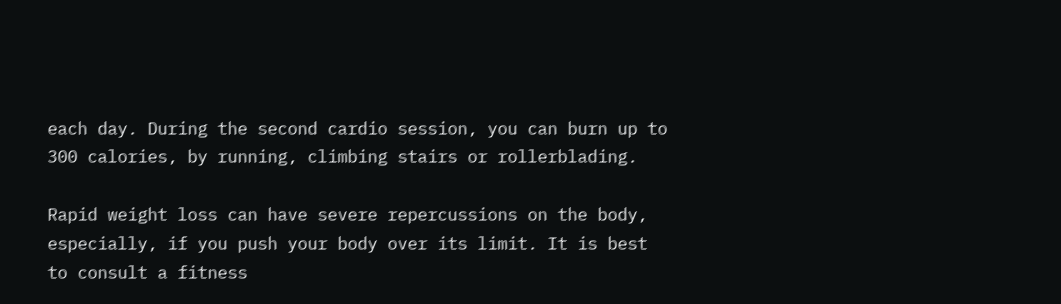each day. During the second cardio session, you can burn up to 300 calories, by running, climbing stairs or rollerblading.

Rapid weight loss can have severe repercussions on the body, especially, if you push your body over its limit. It is best to consult a fitness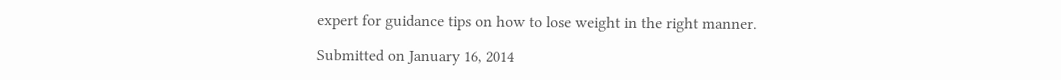expert for guidance tips on how to lose weight in the right manner.

Submitted on January 16, 2014